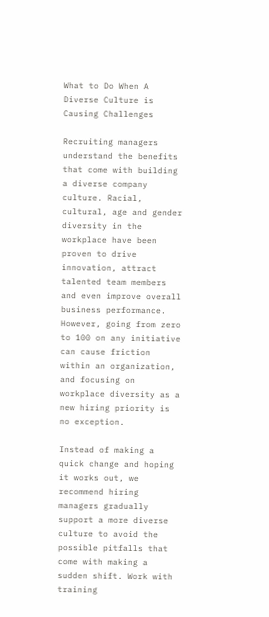What to Do When A Diverse Culture is Causing Challenges

Recruiting managers understand the benefits that come with building a diverse company culture. Racial, cultural, age and gender diversity in the workplace have been proven to drive innovation, attract talented team members and even improve overall business performance.  However, going from zero to 100 on any initiative can cause friction within an organization, and focusing on workplace diversity as a new hiring priority is no exception.

Instead of making a quick change and hoping it works out, we recommend hiring managers gradually support a more diverse culture to avoid the possible pitfalls that come with making a sudden shift. Work with training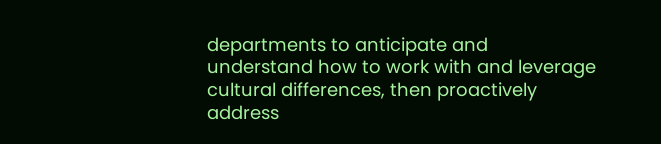departments to anticipate and understand how to work with and leverage cultural differences, then proactively address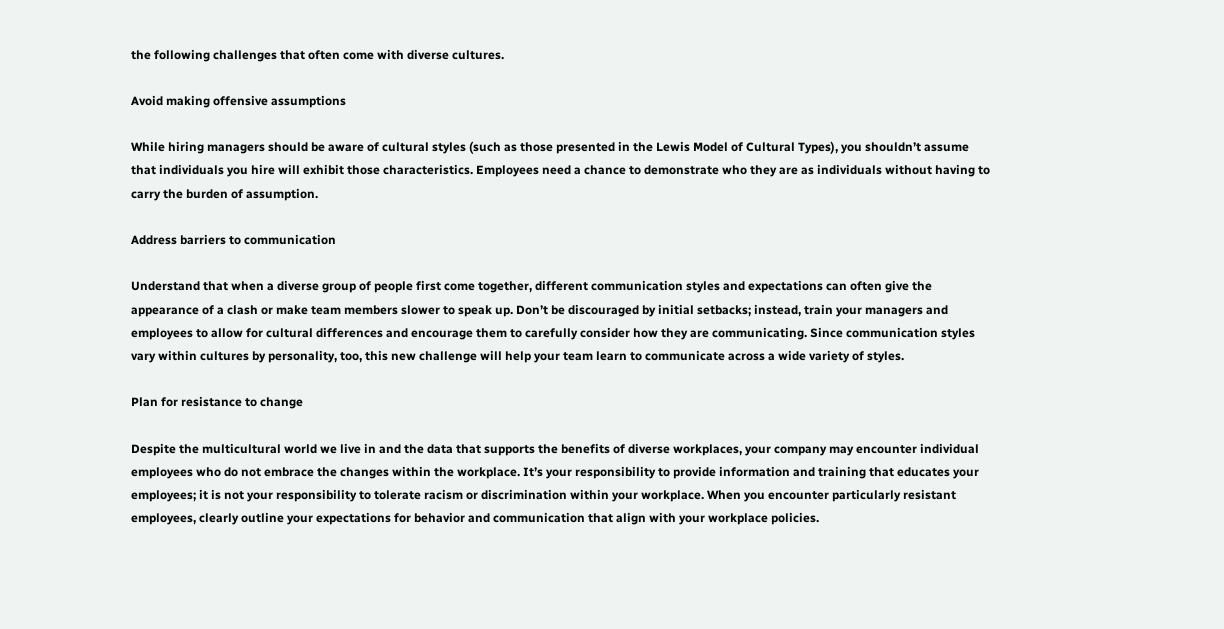the following challenges that often come with diverse cultures.

Avoid making offensive assumptions

While hiring managers should be aware of cultural styles (such as those presented in the Lewis Model of Cultural Types), you shouldn’t assume that individuals you hire will exhibit those characteristics. Employees need a chance to demonstrate who they are as individuals without having to carry the burden of assumption.

Address barriers to communication

Understand that when a diverse group of people first come together, different communication styles and expectations can often give the appearance of a clash or make team members slower to speak up. Don’t be discouraged by initial setbacks; instead, train your managers and employees to allow for cultural differences and encourage them to carefully consider how they are communicating. Since communication styles vary within cultures by personality, too, this new challenge will help your team learn to communicate across a wide variety of styles.

Plan for resistance to change

Despite the multicultural world we live in and the data that supports the benefits of diverse workplaces, your company may encounter individual employees who do not embrace the changes within the workplace. It’s your responsibility to provide information and training that educates your employees; it is not your responsibility to tolerate racism or discrimination within your workplace. When you encounter particularly resistant employees, clearly outline your expectations for behavior and communication that align with your workplace policies.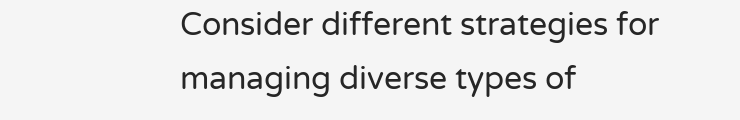Consider different strategies for managing diverse types of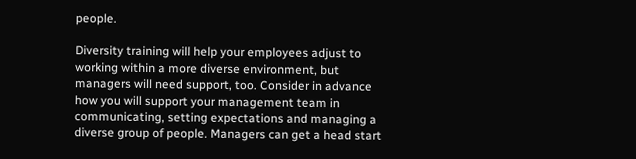people.

Diversity training will help your employees adjust to working within a more diverse environment, but managers will need support, too. Consider in advance how you will support your management team in communicating, setting expectations and managing a diverse group of people. Managers can get a head start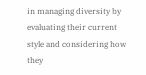in managing diversity by evaluating their current style and considering how they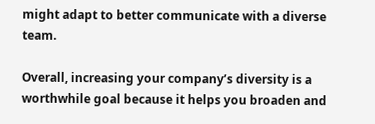might adapt to better communicate with a diverse team.

Overall, increasing your company’s diversity is a worthwhile goal because it helps you broaden and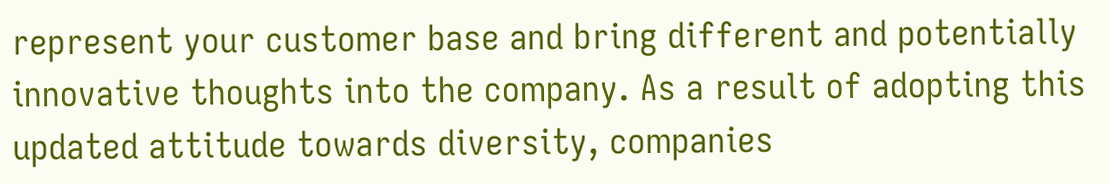represent your customer base and bring different and potentially innovative thoughts into the company. As a result of adopting this updated attitude towards diversity, companies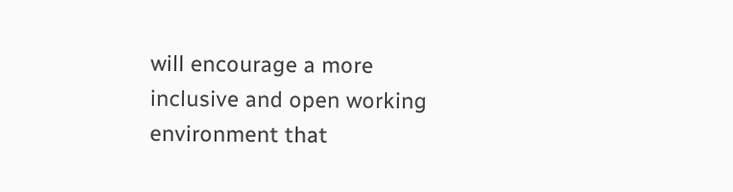will encourage a more inclusive and open working environment that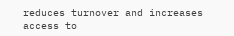reduces turnover and increases access to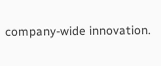company-wide innovation.